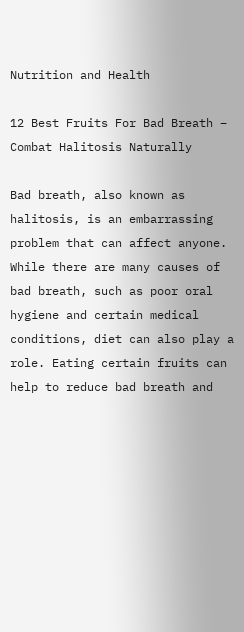Nutrition and Health

12 Best Fruits For Bad Breath – Combat Halitosis Naturally

Bad breath, also known as halitosis, is an embarrassing problem that can affect anyone. While there are many causes of bad breath, such as poor oral hygiene and certain medical conditions, diet can also play a role. Eating certain fruits can help to reduce bad breath and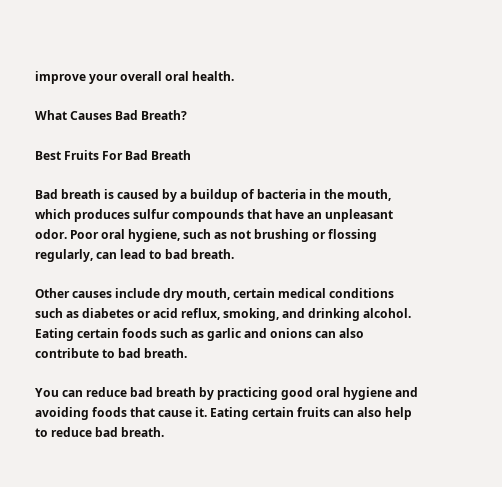improve your overall oral health.

What Causes Bad Breath?

Best Fruits For Bad Breath

Bad breath is caused by a buildup of bacteria in the mouth, which produces sulfur compounds that have an unpleasant odor. Poor oral hygiene, such as not brushing or flossing regularly, can lead to bad breath.

Other causes include dry mouth, certain medical conditions such as diabetes or acid reflux, smoking, and drinking alcohol. Eating certain foods such as garlic and onions can also contribute to bad breath.

You can reduce bad breath by practicing good oral hygiene and avoiding foods that cause it. Eating certain fruits can also help to reduce bad breath.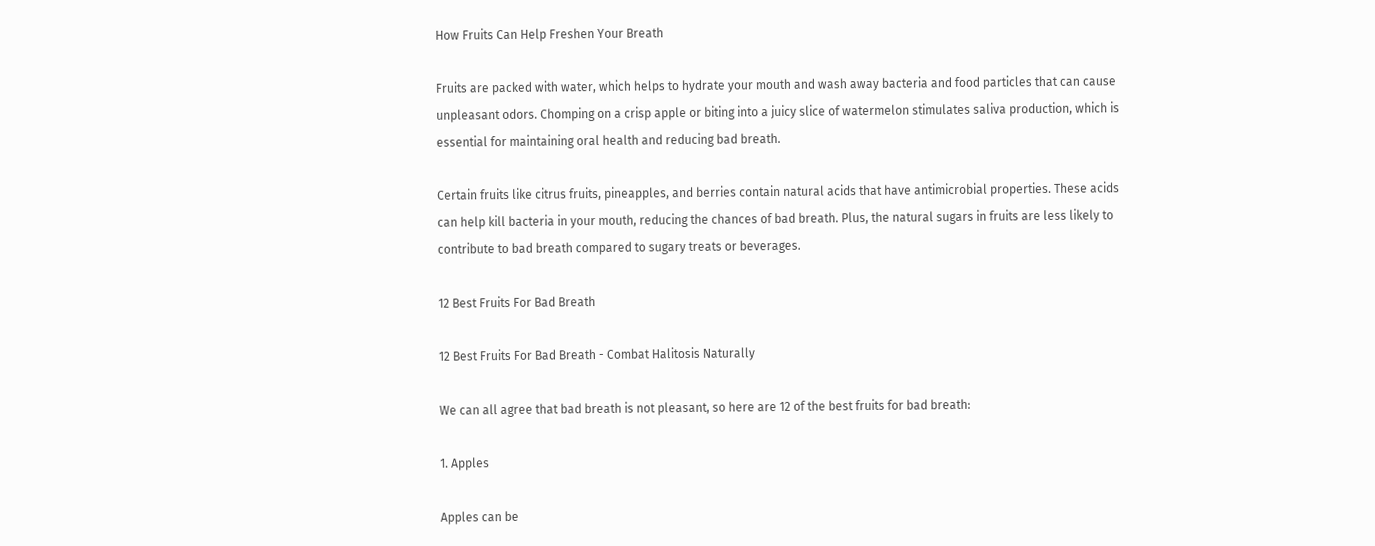How Fruits Can Help Freshen Your Breath

Fruits are packed with water, which helps to hydrate your mouth and wash away bacteria and food particles that can cause unpleasant odors. Chomping on a crisp apple or biting into a juicy slice of watermelon stimulates saliva production, which is essential for maintaining oral health and reducing bad breath.

Certain fruits like citrus fruits, pineapples, and berries contain natural acids that have antimicrobial properties. These acids can help kill bacteria in your mouth, reducing the chances of bad breath. Plus, the natural sugars in fruits are less likely to contribute to bad breath compared to sugary treats or beverages.

12 Best Fruits For Bad Breath

12 Best Fruits For Bad Breath - Combat Halitosis Naturally

We can all agree that bad breath is not pleasant, so here are 12 of the best fruits for bad breath:

1. Apples

Apples can be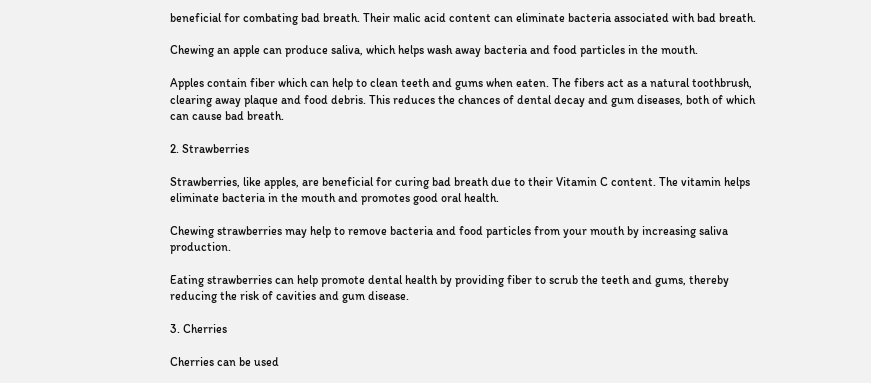beneficial for combating bad breath. Their malic acid content can eliminate bacteria associated with bad breath.

Chewing an apple can produce saliva, which helps wash away bacteria and food particles in the mouth.

Apples contain fiber which can help to clean teeth and gums when eaten. The fibers act as a natural toothbrush, clearing away plaque and food debris. This reduces the chances of dental decay and gum diseases, both of which can cause bad breath.

2. Strawberries

Strawberries, like apples, are beneficial for curing bad breath due to their Vitamin C content. The vitamin helps eliminate bacteria in the mouth and promotes good oral health.

Chewing strawberries may help to remove bacteria and food particles from your mouth by increasing saliva production.

Eating strawberries can help promote dental health by providing fiber to scrub the teeth and gums, thereby reducing the risk of cavities and gum disease.

3. Cherries

Cherries can be used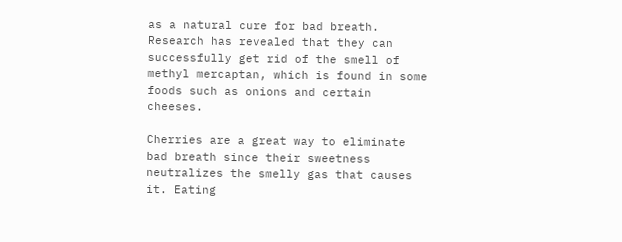as a natural cure for bad breath. Research has revealed that they can successfully get rid of the smell of methyl mercaptan, which is found in some foods such as onions and certain cheeses.

Cherries are a great way to eliminate bad breath since their sweetness neutralizes the smelly gas that causes it. Eating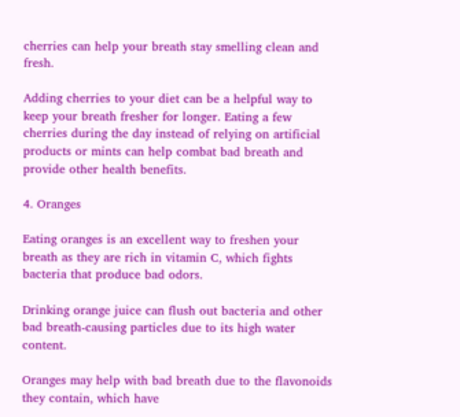cherries can help your breath stay smelling clean and fresh.

Adding cherries to your diet can be a helpful way to keep your breath fresher for longer. Eating a few cherries during the day instead of relying on artificial products or mints can help combat bad breath and provide other health benefits.

4. Oranges

Eating oranges is an excellent way to freshen your breath as they are rich in vitamin C, which fights bacteria that produce bad odors.

Drinking orange juice can flush out bacteria and other bad breath-causing particles due to its high water content.

Oranges may help with bad breath due to the flavonoids they contain, which have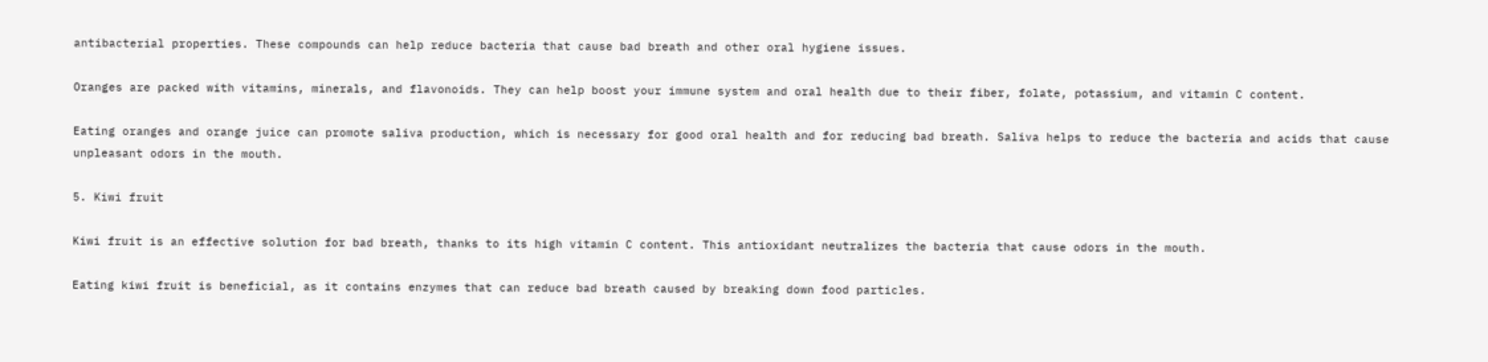antibacterial properties. These compounds can help reduce bacteria that cause bad breath and other oral hygiene issues.

Oranges are packed with vitamins, minerals, and flavonoids. They can help boost your immune system and oral health due to their fiber, folate, potassium, and vitamin C content.

Eating oranges and orange juice can promote saliva production, which is necessary for good oral health and for reducing bad breath. Saliva helps to reduce the bacteria and acids that cause unpleasant odors in the mouth.

5. Kiwi fruit

Kiwi fruit is an effective solution for bad breath, thanks to its high vitamin C content. This antioxidant neutralizes the bacteria that cause odors in the mouth.

Eating kiwi fruit is beneficial, as it contains enzymes that can reduce bad breath caused by breaking down food particles.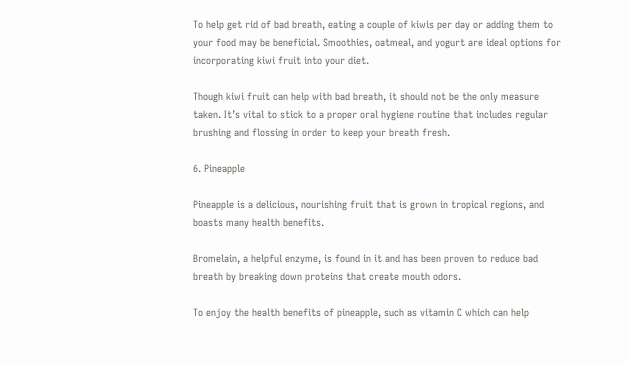To help get rid of bad breath, eating a couple of kiwis per day or adding them to your food may be beneficial. Smoothies, oatmeal, and yogurt are ideal options for incorporating kiwi fruit into your diet.

Though kiwi fruit can help with bad breath, it should not be the only measure taken. It’s vital to stick to a proper oral hygiene routine that includes regular brushing and flossing in order to keep your breath fresh.

6. Pineapple

Pineapple is a delicious, nourishing fruit that is grown in tropical regions, and boasts many health benefits.

Bromelain, a helpful enzyme, is found in it and has been proven to reduce bad breath by breaking down proteins that create mouth odors.

To enjoy the health benefits of pineapple, such as vitamin C which can help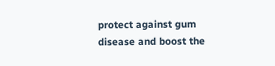protect against gum disease and boost the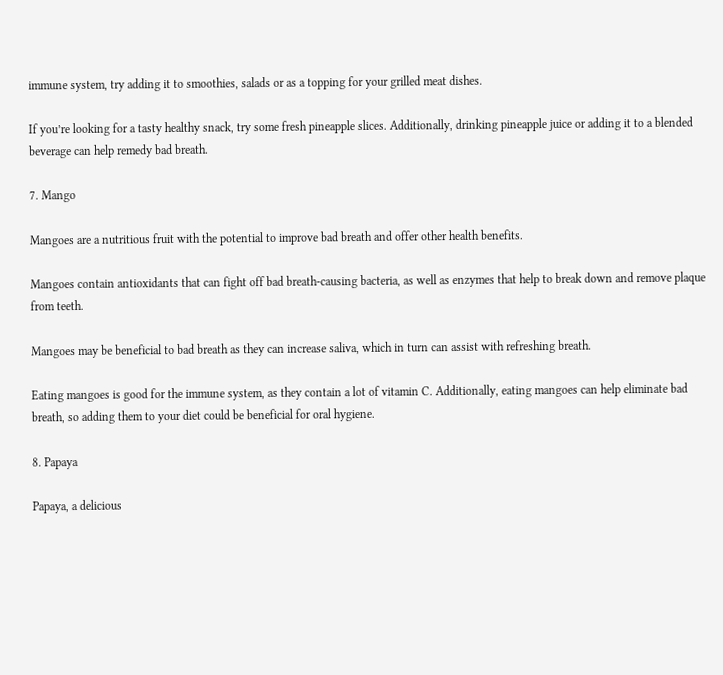immune system, try adding it to smoothies, salads or as a topping for your grilled meat dishes.

If you’re looking for a tasty healthy snack, try some fresh pineapple slices. Additionally, drinking pineapple juice or adding it to a blended beverage can help remedy bad breath.

7. Mango

Mangoes are a nutritious fruit with the potential to improve bad breath and offer other health benefits.

Mangoes contain antioxidants that can fight off bad breath-causing bacteria, as well as enzymes that help to break down and remove plaque from teeth.

Mangoes may be beneficial to bad breath as they can increase saliva, which in turn can assist with refreshing breath.

Eating mangoes is good for the immune system, as they contain a lot of vitamin C. Additionally, eating mangoes can help eliminate bad breath, so adding them to your diet could be beneficial for oral hygiene.

8. Papaya

Papaya, a delicious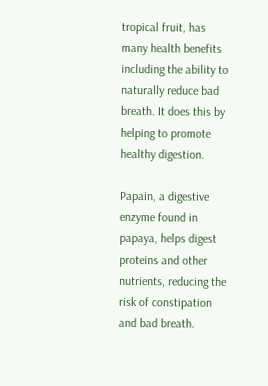tropical fruit, has many health benefits including the ability to naturally reduce bad breath. It does this by helping to promote healthy digestion.

Papain, a digestive enzyme found in papaya, helps digest proteins and other nutrients, reducing the risk of constipation and bad breath.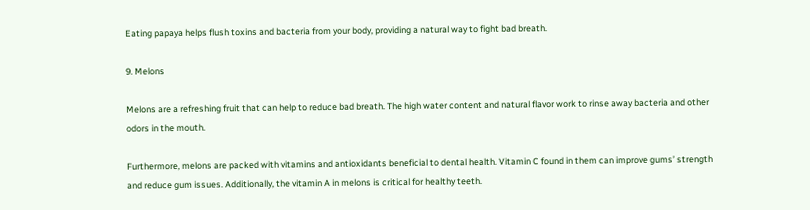Eating papaya helps flush toxins and bacteria from your body, providing a natural way to fight bad breath.

9. Melons

Melons are a refreshing fruit that can help to reduce bad breath. The high water content and natural flavor work to rinse away bacteria and other odors in the mouth.

Furthermore, melons are packed with vitamins and antioxidants beneficial to dental health. Vitamin C found in them can improve gums’ strength and reduce gum issues. Additionally, the vitamin A in melons is critical for healthy teeth.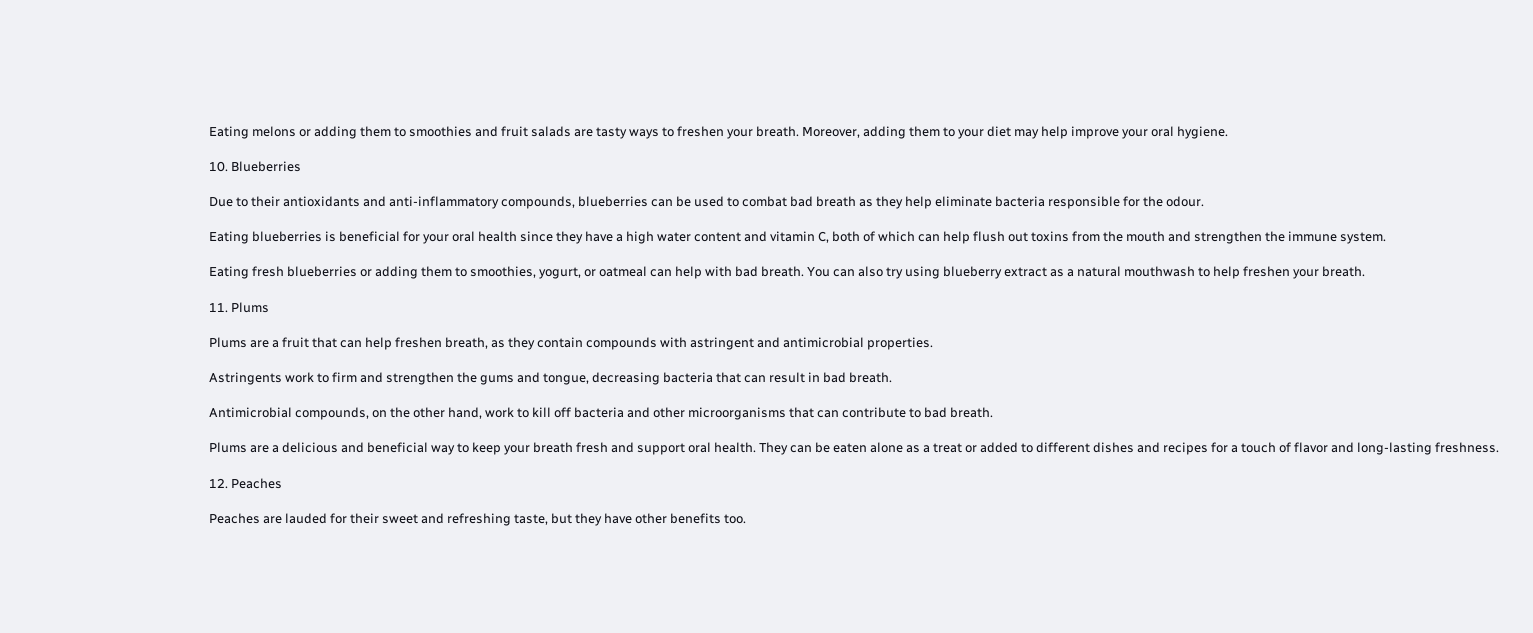Eating melons or adding them to smoothies and fruit salads are tasty ways to freshen your breath. Moreover, adding them to your diet may help improve your oral hygiene.

10. Blueberries

Due to their antioxidants and anti-inflammatory compounds, blueberries can be used to combat bad breath as they help eliminate bacteria responsible for the odour.

Eating blueberries is beneficial for your oral health since they have a high water content and vitamin C, both of which can help flush out toxins from the mouth and strengthen the immune system.

Eating fresh blueberries or adding them to smoothies, yogurt, or oatmeal can help with bad breath. You can also try using blueberry extract as a natural mouthwash to help freshen your breath.

11. Plums

Plums are a fruit that can help freshen breath, as they contain compounds with astringent and antimicrobial properties.

Astringents work to firm and strengthen the gums and tongue, decreasing bacteria that can result in bad breath.

Antimicrobial compounds, on the other hand, work to kill off bacteria and other microorganisms that can contribute to bad breath.

Plums are a delicious and beneficial way to keep your breath fresh and support oral health. They can be eaten alone as a treat or added to different dishes and recipes for a touch of flavor and long-lasting freshness.

12. Peaches

Peaches are lauded for their sweet and refreshing taste, but they have other benefits too.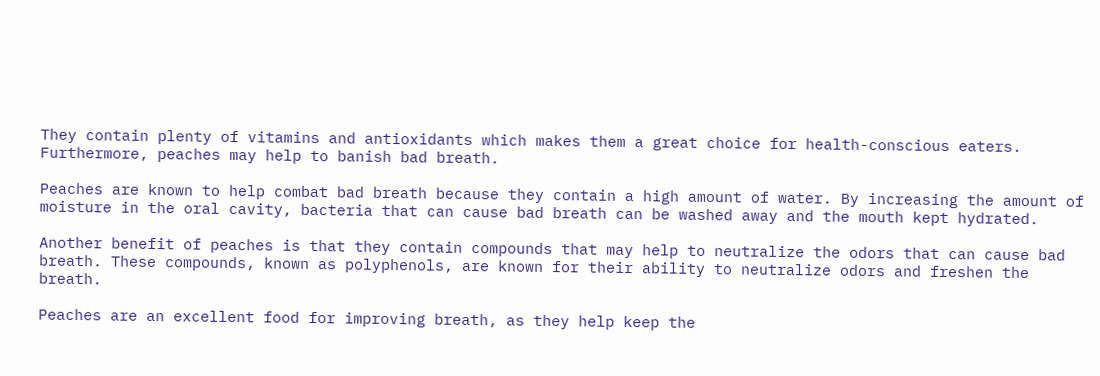They contain plenty of vitamins and antioxidants which makes them a great choice for health-conscious eaters. Furthermore, peaches may help to banish bad breath.

Peaches are known to help combat bad breath because they contain a high amount of water. By increasing the amount of moisture in the oral cavity, bacteria that can cause bad breath can be washed away and the mouth kept hydrated.

Another benefit of peaches is that they contain compounds that may help to neutralize the odors that can cause bad breath. These compounds, known as polyphenols, are known for their ability to neutralize odors and freshen the breath.

Peaches are an excellent food for improving breath, as they help keep the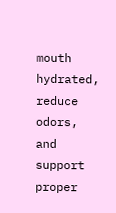mouth hydrated, reduce odors, and support proper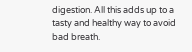digestion. All this adds up to a tasty and healthy way to avoid bad breath.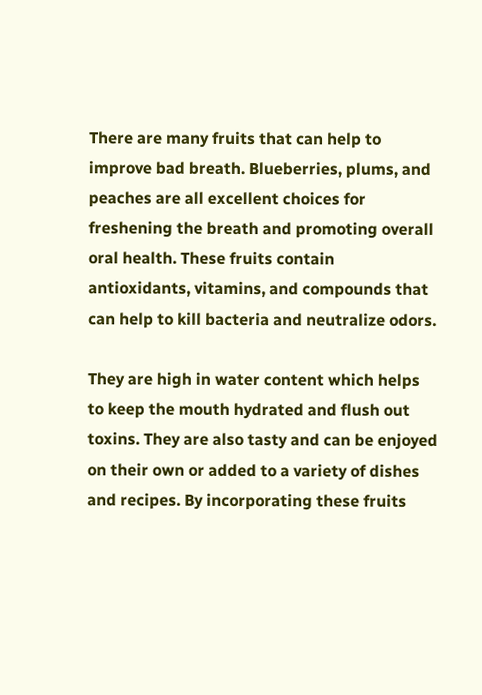There are many fruits that can help to improve bad breath. Blueberries, plums, and peaches are all excellent choices for freshening the breath and promoting overall oral health. These fruits contain antioxidants, vitamins, and compounds that can help to kill bacteria and neutralize odors.

They are high in water content which helps to keep the mouth hydrated and flush out toxins. They are also tasty and can be enjoyed on their own or added to a variety of dishes and recipes. By incorporating these fruits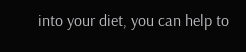into your diet, you can help to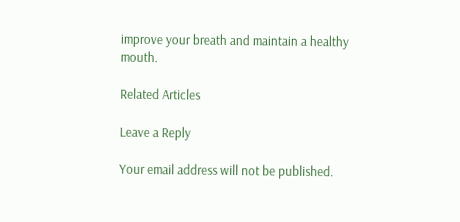improve your breath and maintain a healthy mouth.

Related Articles

Leave a Reply

Your email address will not be published.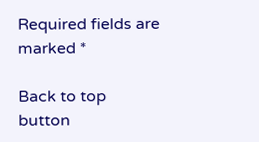Required fields are marked *

Back to top button